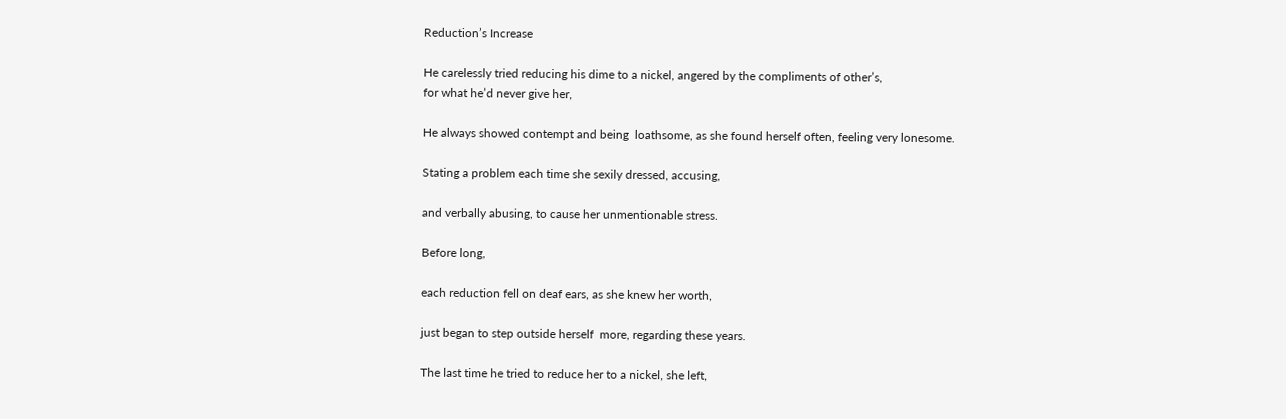Reduction’s Increase

He carelessly tried reducing his dime to a nickel, angered by the compliments of other’s,
for what he’d never give her,

He always showed contempt and being  loathsome, as she found herself often, feeling very lonesome.

Stating a problem each time she sexily dressed, accusing,

and verbally abusing, to cause her unmentionable stress.

Before long,

each reduction fell on deaf ears, as she knew her worth,

just began to step outside herself  more, regarding these years.

The last time he tried to reduce her to a nickel, she left,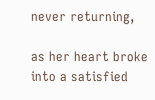never returning,

as her heart broke into a satisfied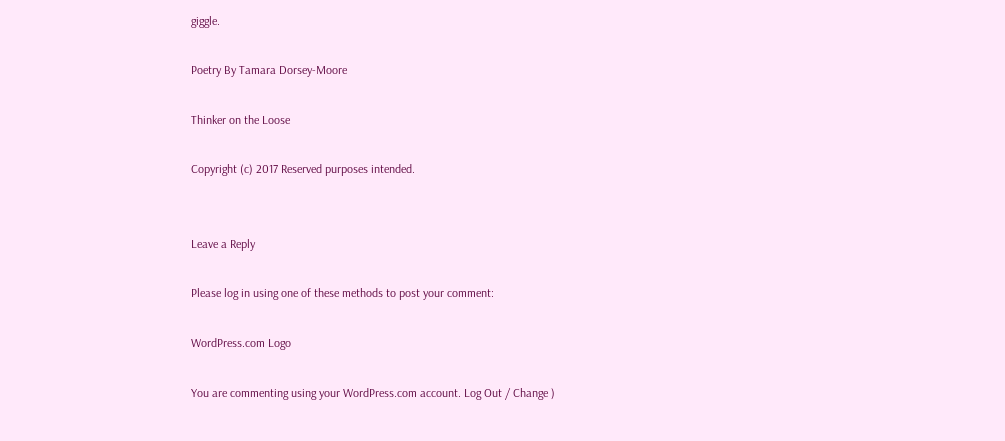giggle.

Poetry By Tamara Dorsey-Moore

Thinker on the Loose

Copyright (c) 2017 Reserved purposes intended.


Leave a Reply

Please log in using one of these methods to post your comment:

WordPress.com Logo

You are commenting using your WordPress.com account. Log Out / Change )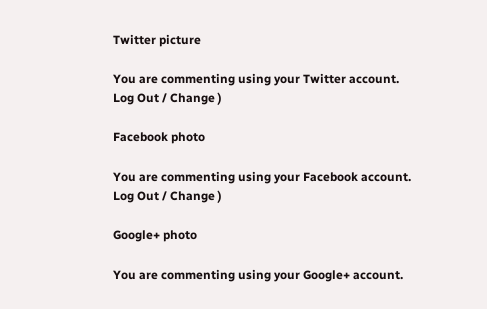Twitter picture

You are commenting using your Twitter account. Log Out / Change )

Facebook photo

You are commenting using your Facebook account. Log Out / Change )

Google+ photo

You are commenting using your Google+ account.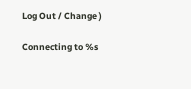Log Out / Change )

Connecting to %s